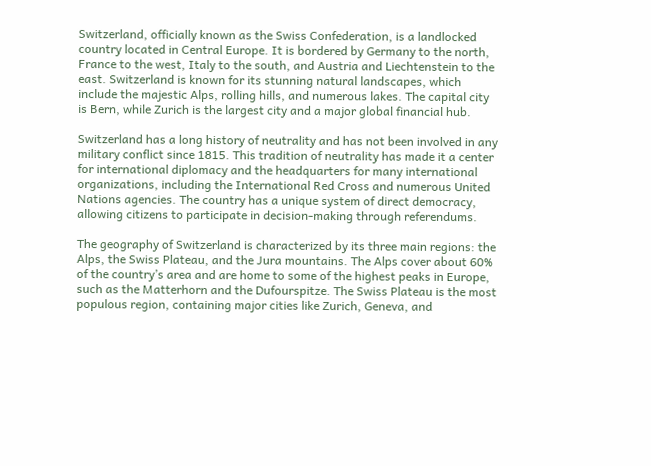Switzerland, officially known as the Swiss Confederation, is a landlocked country located in Central Europe. It is bordered by Germany to the north, France to the west, Italy to the south, and Austria and Liechtenstein to the east. Switzerland is known for its stunning natural landscapes, which include the majestic Alps, rolling hills, and numerous lakes. The capital city is Bern, while Zurich is the largest city and a major global financial hub.

Switzerland has a long history of neutrality and has not been involved in any military conflict since 1815. This tradition of neutrality has made it a center for international diplomacy and the headquarters for many international organizations, including the International Red Cross and numerous United Nations agencies. The country has a unique system of direct democracy, allowing citizens to participate in decision-making through referendums.

The geography of Switzerland is characterized by its three main regions: the Alps, the Swiss Plateau, and the Jura mountains. The Alps cover about 60% of the country’s area and are home to some of the highest peaks in Europe, such as the Matterhorn and the Dufourspitze. The Swiss Plateau is the most populous region, containing major cities like Zurich, Geneva, and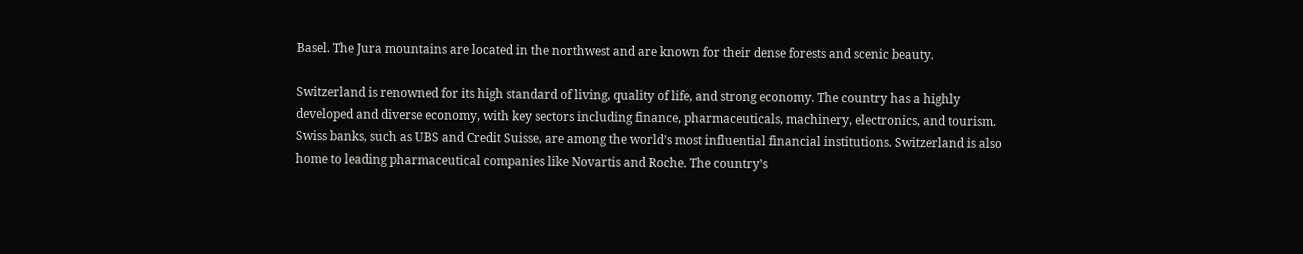Basel. The Jura mountains are located in the northwest and are known for their dense forests and scenic beauty.

Switzerland is renowned for its high standard of living, quality of life, and strong economy. The country has a highly developed and diverse economy, with key sectors including finance, pharmaceuticals, machinery, electronics, and tourism. Swiss banks, such as UBS and Credit Suisse, are among the world’s most influential financial institutions. Switzerland is also home to leading pharmaceutical companies like Novartis and Roche. The country’s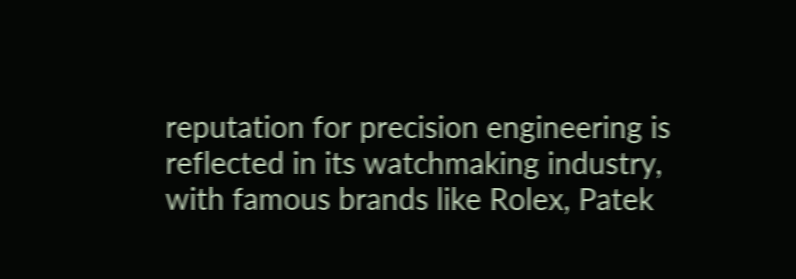reputation for precision engineering is reflected in its watchmaking industry, with famous brands like Rolex, Patek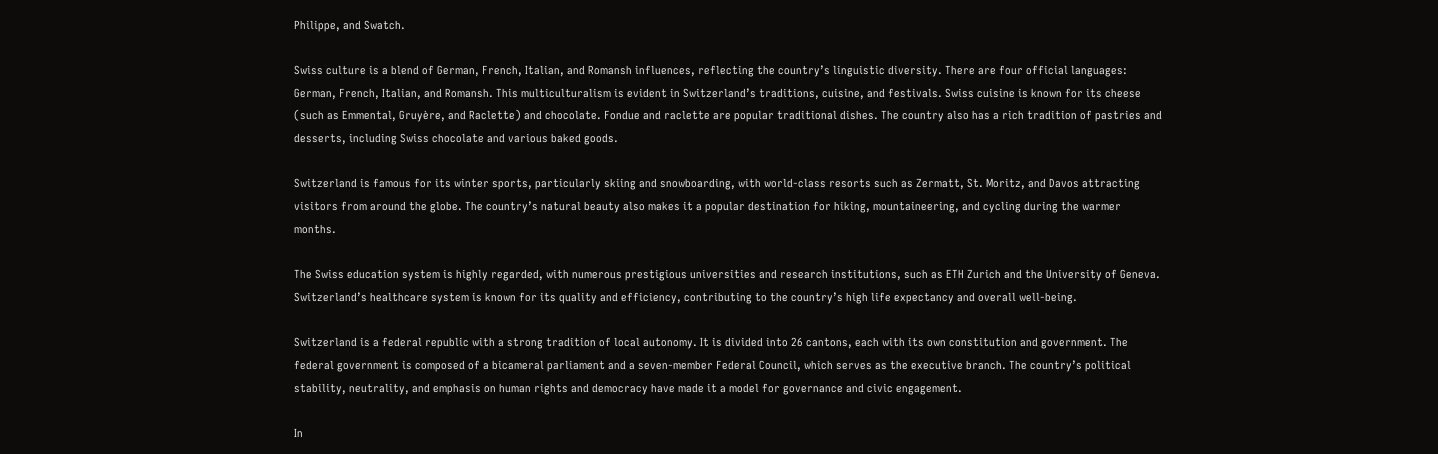Philippe, and Swatch.

Swiss culture is a blend of German, French, Italian, and Romansh influences, reflecting the country’s linguistic diversity. There are four official languages: German, French, Italian, and Romansh. This multiculturalism is evident in Switzerland’s traditions, cuisine, and festivals. Swiss cuisine is known for its cheese (such as Emmental, Gruyère, and Raclette) and chocolate. Fondue and raclette are popular traditional dishes. The country also has a rich tradition of pastries and desserts, including Swiss chocolate and various baked goods.

Switzerland is famous for its winter sports, particularly skiing and snowboarding, with world-class resorts such as Zermatt, St. Moritz, and Davos attracting visitors from around the globe. The country’s natural beauty also makes it a popular destination for hiking, mountaineering, and cycling during the warmer months.

The Swiss education system is highly regarded, with numerous prestigious universities and research institutions, such as ETH Zurich and the University of Geneva. Switzerland’s healthcare system is known for its quality and efficiency, contributing to the country’s high life expectancy and overall well-being.

Switzerland is a federal republic with a strong tradition of local autonomy. It is divided into 26 cantons, each with its own constitution and government. The federal government is composed of a bicameral parliament and a seven-member Federal Council, which serves as the executive branch. The country’s political stability, neutrality, and emphasis on human rights and democracy have made it a model for governance and civic engagement.

In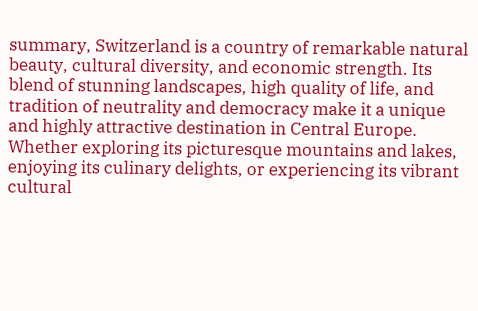summary, Switzerland is a country of remarkable natural beauty, cultural diversity, and economic strength. Its blend of stunning landscapes, high quality of life, and tradition of neutrality and democracy make it a unique and highly attractive destination in Central Europe. Whether exploring its picturesque mountains and lakes, enjoying its culinary delights, or experiencing its vibrant cultural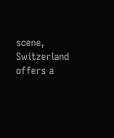scene, Switzerland offers a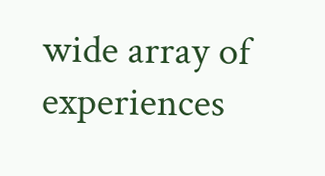wide array of experiences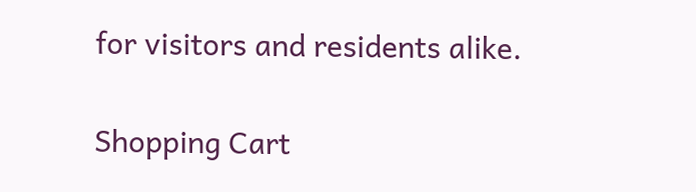for visitors and residents alike.

Shopping Cart